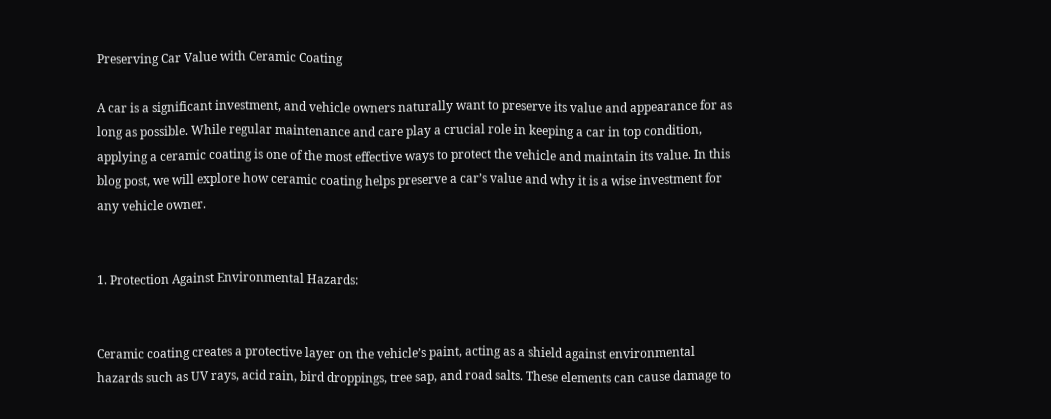Preserving Car Value with Ceramic Coating

A car is a significant investment, and vehicle owners naturally want to preserve its value and appearance for as long as possible. While regular maintenance and care play a crucial role in keeping a car in top condition, applying a ceramic coating is one of the most effective ways to protect the vehicle and maintain its value. In this blog post, we will explore how ceramic coating helps preserve a car’s value and why it is a wise investment for any vehicle owner.


1. Protection Against Environmental Hazards:


Ceramic coating creates a protective layer on the vehicle’s paint, acting as a shield against environmental hazards such as UV rays, acid rain, bird droppings, tree sap, and road salts. These elements can cause damage to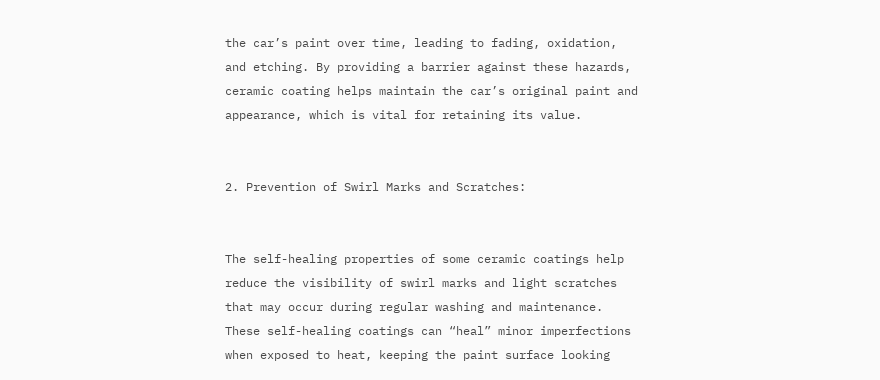the car’s paint over time, leading to fading, oxidation, and etching. By providing a barrier against these hazards, ceramic coating helps maintain the car’s original paint and appearance, which is vital for retaining its value.


2. Prevention of Swirl Marks and Scratches:


The self-healing properties of some ceramic coatings help reduce the visibility of swirl marks and light scratches that may occur during regular washing and maintenance. These self-healing coatings can “heal” minor imperfections when exposed to heat, keeping the paint surface looking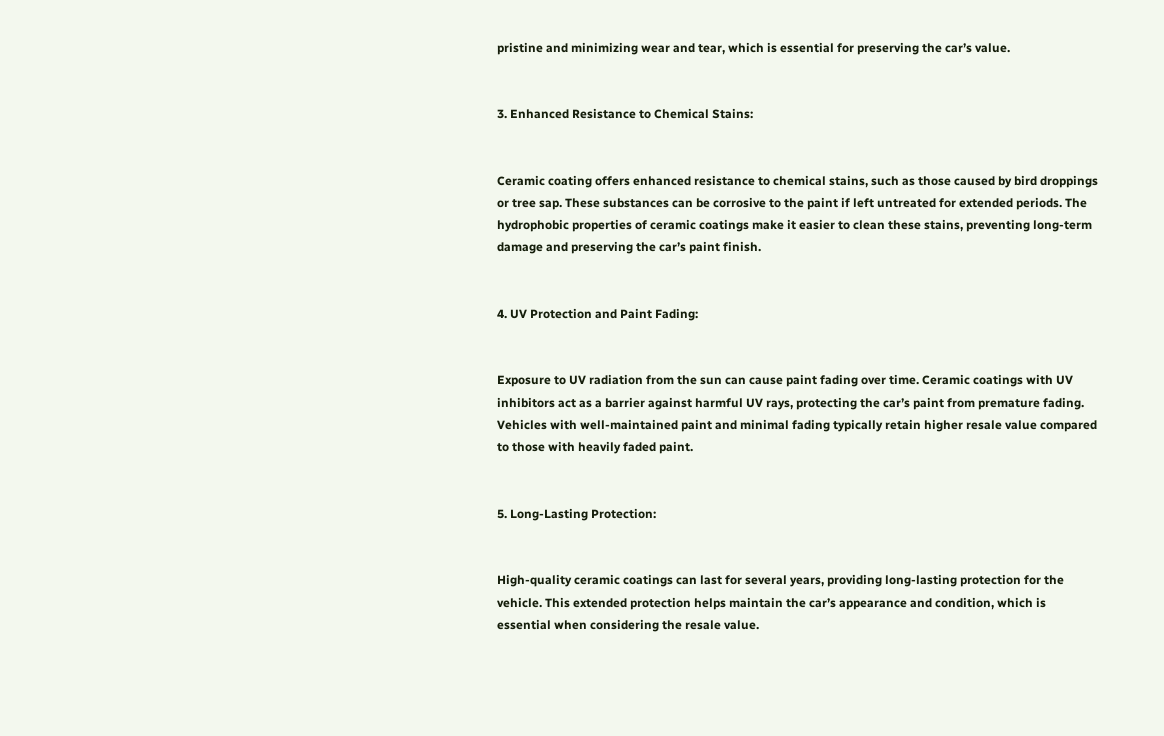pristine and minimizing wear and tear, which is essential for preserving the car’s value.


3. Enhanced Resistance to Chemical Stains:


Ceramic coating offers enhanced resistance to chemical stains, such as those caused by bird droppings or tree sap. These substances can be corrosive to the paint if left untreated for extended periods. The hydrophobic properties of ceramic coatings make it easier to clean these stains, preventing long-term damage and preserving the car’s paint finish.


4. UV Protection and Paint Fading:


Exposure to UV radiation from the sun can cause paint fading over time. Ceramic coatings with UV inhibitors act as a barrier against harmful UV rays, protecting the car’s paint from premature fading. Vehicles with well-maintained paint and minimal fading typically retain higher resale value compared to those with heavily faded paint.


5. Long-Lasting Protection:


High-quality ceramic coatings can last for several years, providing long-lasting protection for the vehicle. This extended protection helps maintain the car’s appearance and condition, which is essential when considering the resale value.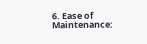6. Ease of Maintenance: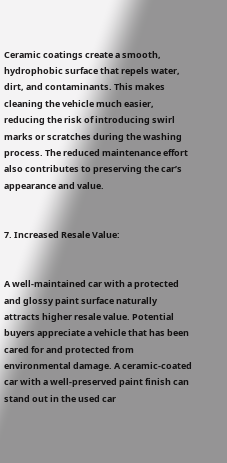Ceramic coatings create a smooth, hydrophobic surface that repels water, dirt, and contaminants. This makes cleaning the vehicle much easier, reducing the risk of introducing swirl marks or scratches during the washing process. The reduced maintenance effort also contributes to preserving the car’s appearance and value.


7. Increased Resale Value:


A well-maintained car with a protected and glossy paint surface naturally attracts higher resale value. Potential buyers appreciate a vehicle that has been cared for and protected from environmental damage. A ceramic-coated car with a well-preserved paint finish can stand out in the used car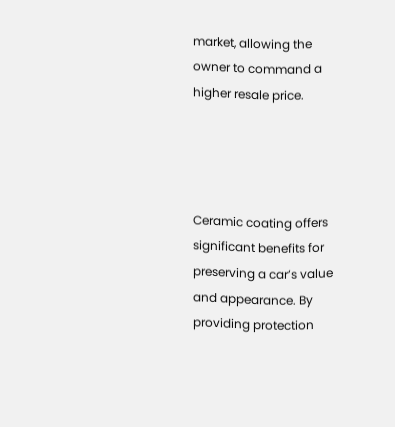market, allowing the owner to command a higher resale price.




Ceramic coating offers significant benefits for preserving a car’s value and appearance. By providing protection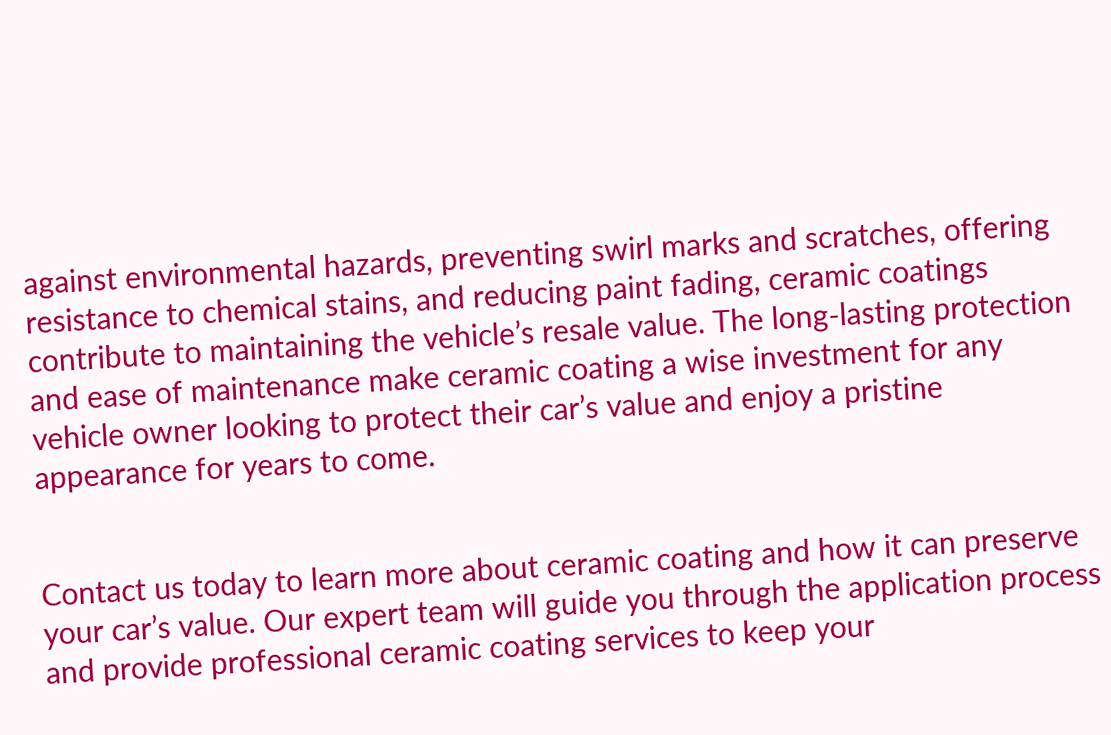against environmental hazards, preventing swirl marks and scratches, offering resistance to chemical stains, and reducing paint fading, ceramic coatings contribute to maintaining the vehicle’s resale value. The long-lasting protection and ease of maintenance make ceramic coating a wise investment for any vehicle owner looking to protect their car’s value and enjoy a pristine appearance for years to come.


Contact us today to learn more about ceramic coating and how it can preserve your car’s value. Our expert team will guide you through the application process and provide professional ceramic coating services to keep your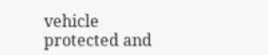vehicle protected and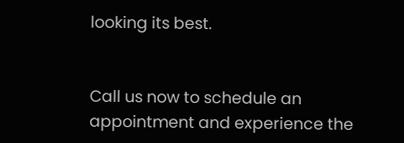looking its best.


Call us now to schedule an appointment and experience the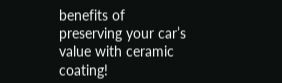benefits of preserving your car’s value with ceramic coating!